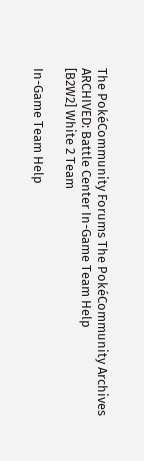The PokéCommunity Forums The PokéCommunity Archives ARCHIVED: Battle Center In-Game Team Help
[B2W2] White 2 Team

In-Game Team Help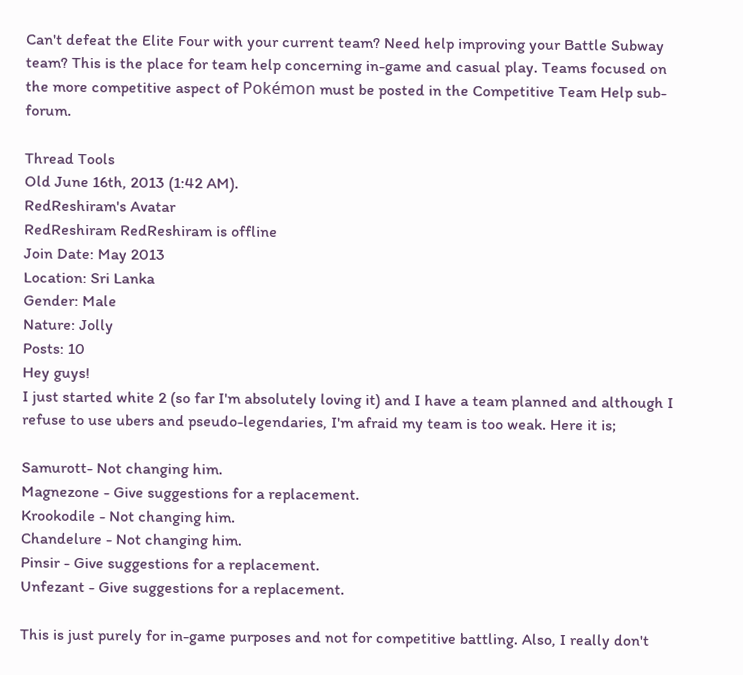Can't defeat the Elite Four with your current team? Need help improving your Battle Subway team? This is the place for team help concerning in-game and casual play. Teams focused on the more competitive aspect of Pokémon must be posted in the Competitive Team Help sub-forum.

Thread Tools
Old June 16th, 2013 (1:42 AM).
RedReshiram's Avatar
RedReshiram RedReshiram is offline
Join Date: May 2013
Location: Sri Lanka
Gender: Male
Nature: Jolly
Posts: 10
Hey guys!
I just started white 2 (so far I'm absolutely loving it) and I have a team planned and although I refuse to use ubers and pseudo-legendaries, I'm afraid my team is too weak. Here it is;

Samurott- Not changing him.
Magnezone - Give suggestions for a replacement.
Krookodile - Not changing him.
Chandelure - Not changing him.
Pinsir - Give suggestions for a replacement.
Unfezant - Give suggestions for a replacement.

This is just purely for in-game purposes and not for competitive battling. Also, I really don't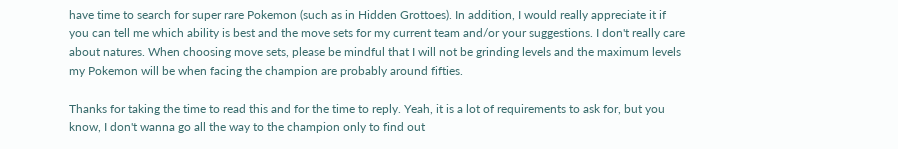have time to search for super rare Pokemon (such as in Hidden Grottoes). In addition, I would really appreciate it if you can tell me which ability is best and the move sets for my current team and/or your suggestions. I don't really care about natures. When choosing move sets, please be mindful that I will not be grinding levels and the maximum levels my Pokemon will be when facing the champion are probably around fifties.

Thanks for taking the time to read this and for the time to reply. Yeah, it is a lot of requirements to ask for, but you know, I don't wanna go all the way to the champion only to find out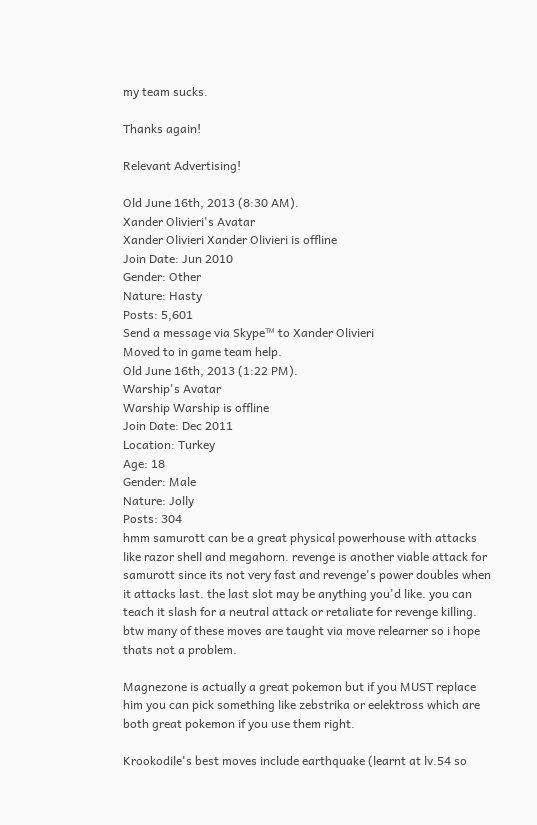my team sucks.

Thanks again!

Relevant Advertising!

Old June 16th, 2013 (8:30 AM).
Xander Olivieri's Avatar
Xander Olivieri Xander Olivieri is offline
Join Date: Jun 2010
Gender: Other
Nature: Hasty
Posts: 5,601
Send a message via Skype™ to Xander Olivieri
Moved to in game team help.
Old June 16th, 2013 (1:22 PM).
Warship's Avatar
Warship Warship is offline
Join Date: Dec 2011
Location: Turkey
Age: 18
Gender: Male
Nature: Jolly
Posts: 304
hmm samurott can be a great physical powerhouse with attacks like razor shell and megahorn. revenge is another viable attack for samurott since its not very fast and revenge's power doubles when it attacks last. the last slot may be anything you'd like. you can teach it slash for a neutral attack or retaliate for revenge killing. btw many of these moves are taught via move relearner so i hope thats not a problem.

Magnezone is actually a great pokemon but if you MUST replace him you can pick something like zebstrika or eelektross which are both great pokemon if you use them right.

Krookodile's best moves include earthquake (learnt at lv.54 so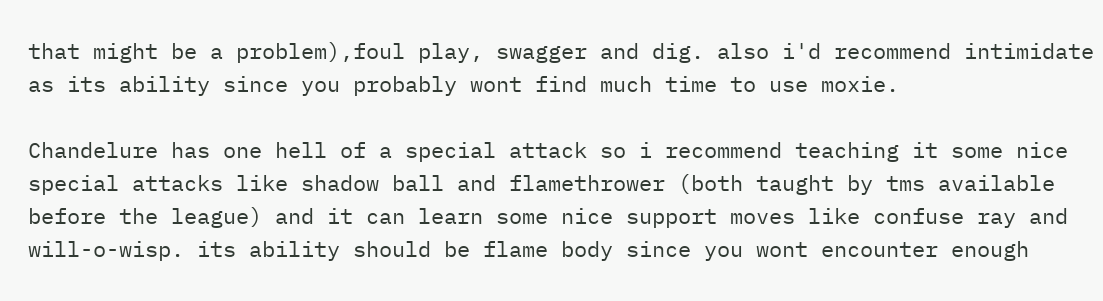that might be a problem),foul play, swagger and dig. also i'd recommend intimidate as its ability since you probably wont find much time to use moxie.

Chandelure has one hell of a special attack so i recommend teaching it some nice special attacks like shadow ball and flamethrower (both taught by tms available before the league) and it can learn some nice support moves like confuse ray and will-o-wisp. its ability should be flame body since you wont encounter enough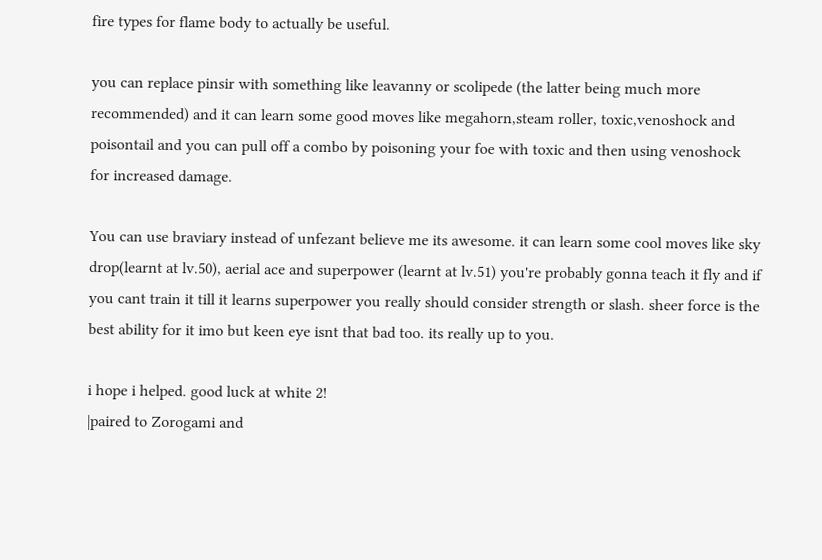fire types for flame body to actually be useful.

you can replace pinsir with something like leavanny or scolipede (the latter being much more recommended) and it can learn some good moves like megahorn,steam roller, toxic,venoshock and poisontail and you can pull off a combo by poisoning your foe with toxic and then using venoshock for increased damage.

You can use braviary instead of unfezant believe me its awesome. it can learn some cool moves like sky drop(learnt at lv.50), aerial ace and superpower (learnt at lv.51) you're probably gonna teach it fly and if you cant train it till it learns superpower you really should consider strength or slash. sheer force is the best ability for it imo but keen eye isnt that bad too. its really up to you.

i hope i helped. good luck at white 2!
|paired to Zorogami and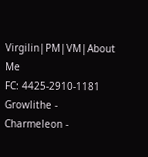Virgilin|PM|VM|About Me
FC: 4425-2910-1181
Growlithe - Charmeleon -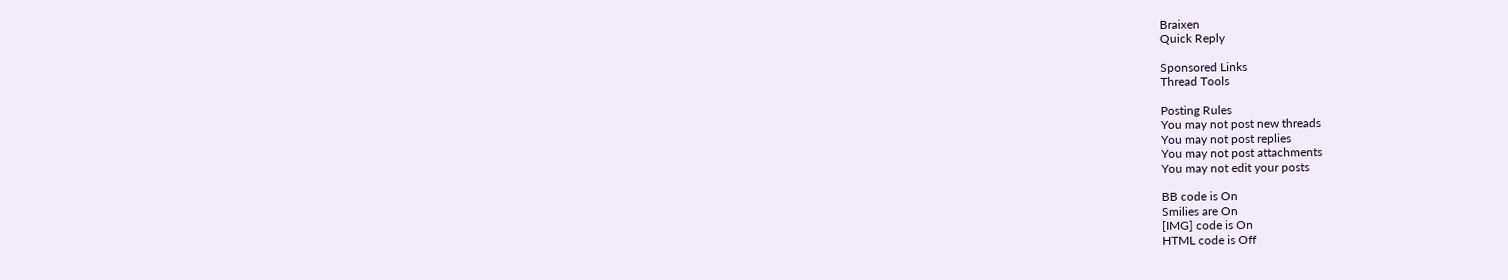Braixen
Quick Reply

Sponsored Links
Thread Tools

Posting Rules
You may not post new threads
You may not post replies
You may not post attachments
You may not edit your posts

BB code is On
Smilies are On
[IMG] code is On
HTML code is Off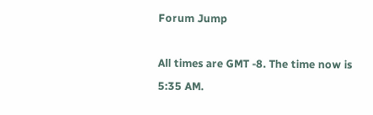Forum Jump

All times are GMT -8. The time now is 5:35 AM.